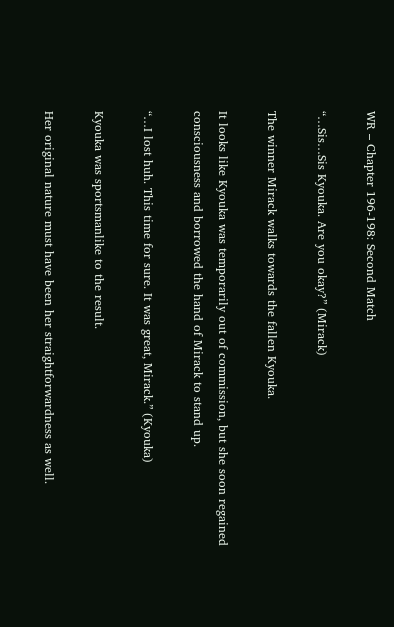WR – Chapter 196-198: Second Match

“…Sis…Sis Kyouka. Are you okay?” (Mirack)

The winner Mirack walks towards the fallen Kyouka.

It looks like Kyouka was temporarily out of commission, but she soon regained consciousness and borrowed the hand of Mirack to stand up.

“…I lost huh. This time for sure. It was great, Mirack.” (Kyouka)

Kyouka was sportsmanlike to the result.

Her original nature must have been her straightforwardness as well.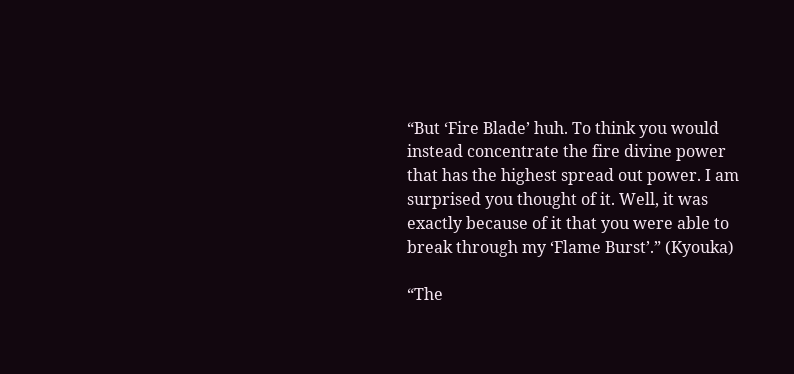“But ‘Fire Blade’ huh. To think you would instead concentrate the fire divine power that has the highest spread out power. I am surprised you thought of it. Well, it was exactly because of it that you were able to break through my ‘Flame Burst’.” (Kyouka)

“The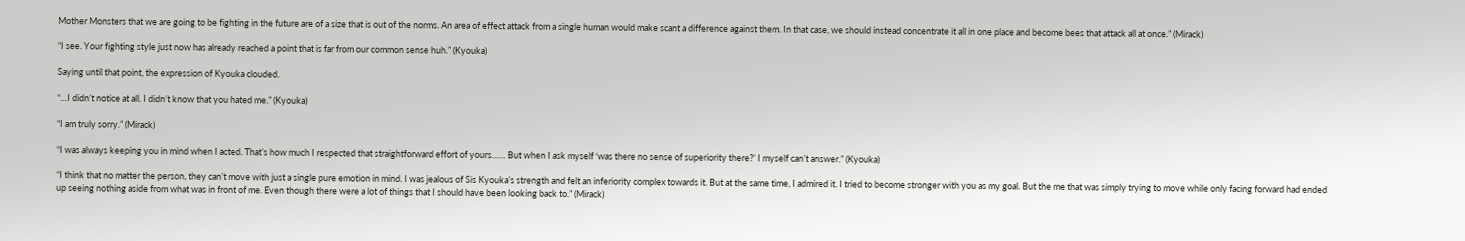Mother Monsters that we are going to be fighting in the future are of a size that is out of the norms. An area of effect attack from a single human would make scant a difference against them. In that case, we should instead concentrate it all in one place and become bees that attack all at once.” (Mirack)

“I see. Your fighting style just now has already reached a point that is far from our common sense huh.” (Kyouka)

Saying until that point, the expression of Kyouka clouded.

“…I didn’t notice at all. I didn’t know that you hated me.” (Kyouka)

“I am truly sorry.” (Mirack)

“I was always keeping you in mind when I acted. That’s how much I respected that straightforward effort of yours…… But when I ask myself ‘was there no sense of superiority there?’ I myself can’t answer.” (Kyouka)

“I think that no matter the person, they can’t move with just a single pure emotion in mind. I was jealous of Sis Kyouka’s strength and felt an inferiority complex towards it. But at the same time, I admired it. I tried to become stronger with you as my goal. But the me that was simply trying to move while only facing forward had ended up seeing nothing aside from what was in front of me. Even though there were a lot of things that I should have been looking back to.” (Mirack)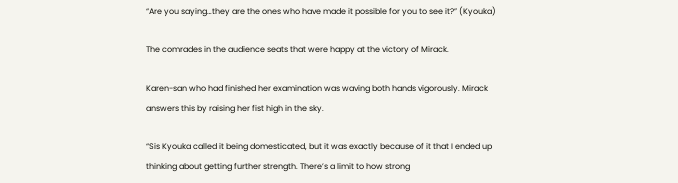“Are you saying…they are the ones who have made it possible for you to see it?” (Kyouka)

The comrades in the audience seats that were happy at the victory of Mirack.

Karen-san who had finished her examination was waving both hands vigorously. Mirack answers this by raising her fist high in the sky.

“Sis Kyouka called it being domesticated, but it was exactly because of it that I ended up thinking about getting further strength. There’s a limit to how strong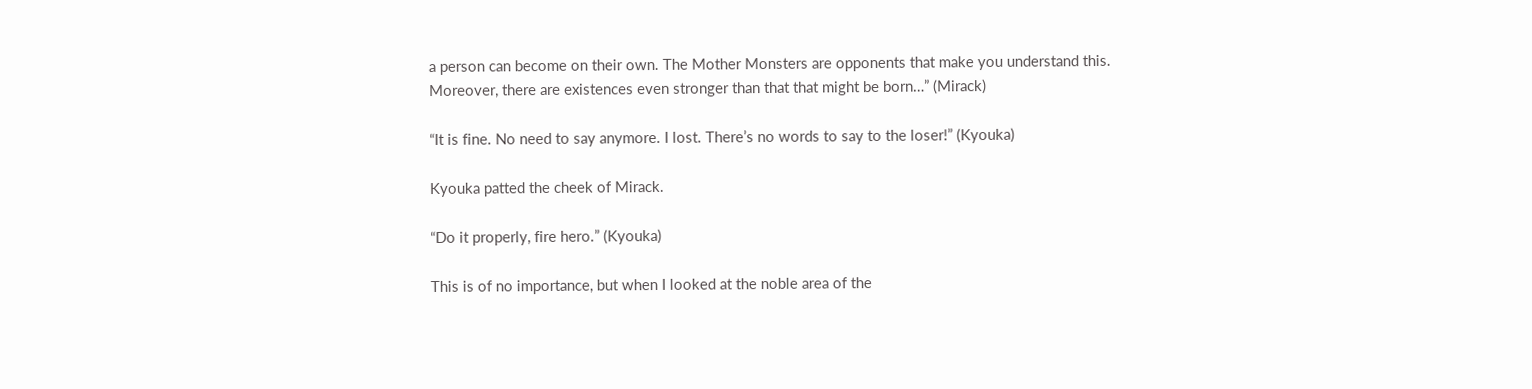a person can become on their own. The Mother Monsters are opponents that make you understand this. Moreover, there are existences even stronger than that that might be born…” (Mirack)

“It is fine. No need to say anymore. I lost. There’s no words to say to the loser!” (Kyouka)

Kyouka patted the cheek of Mirack.

“Do it properly, fire hero.” (Kyouka)

This is of no importance, but when I looked at the noble area of the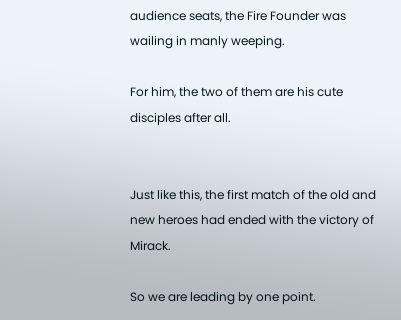audience seats, the Fire Founder was wailing in manly weeping.

For him, the two of them are his cute disciples after all.


Just like this, the first match of the old and new heroes had ended with the victory of Mirack.

So we are leading by one point.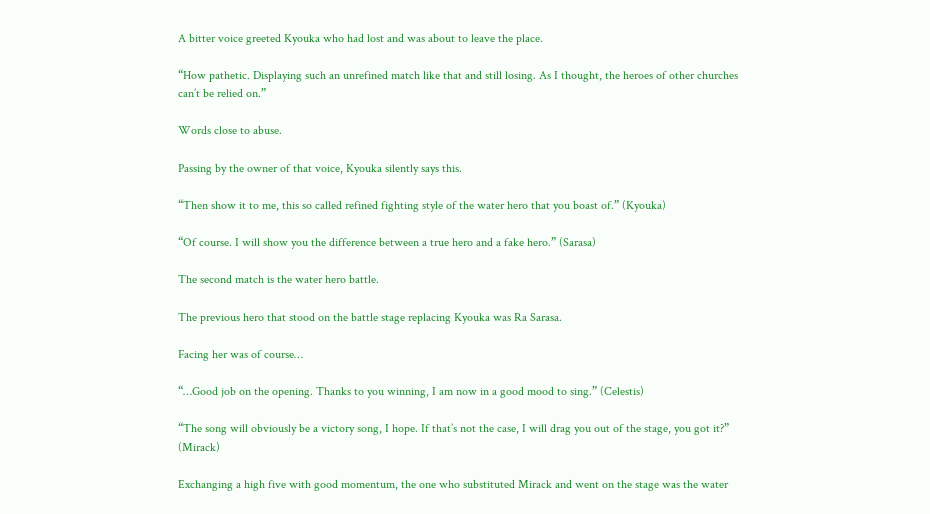A bitter voice greeted Kyouka who had lost and was about to leave the place.

“How pathetic. Displaying such an unrefined match like that and still losing. As I thought, the heroes of other churches can’t be relied on.”

Words close to abuse.

Passing by the owner of that voice, Kyouka silently says this.

“Then show it to me, this so called refined fighting style of the water hero that you boast of.” (Kyouka)

“Of course. I will show you the difference between a true hero and a fake hero.” (Sarasa)

The second match is the water hero battle.

The previous hero that stood on the battle stage replacing Kyouka was Ra Sarasa.

Facing her was of course…

“…Good job on the opening. Thanks to you winning, I am now in a good mood to sing.” (Celestis)

“The song will obviously be a victory song, I hope. If that’s not the case, I will drag you out of the stage, you got it?” (Mirack)

Exchanging a high five with good momentum, the one who substituted Mirack and went on the stage was the water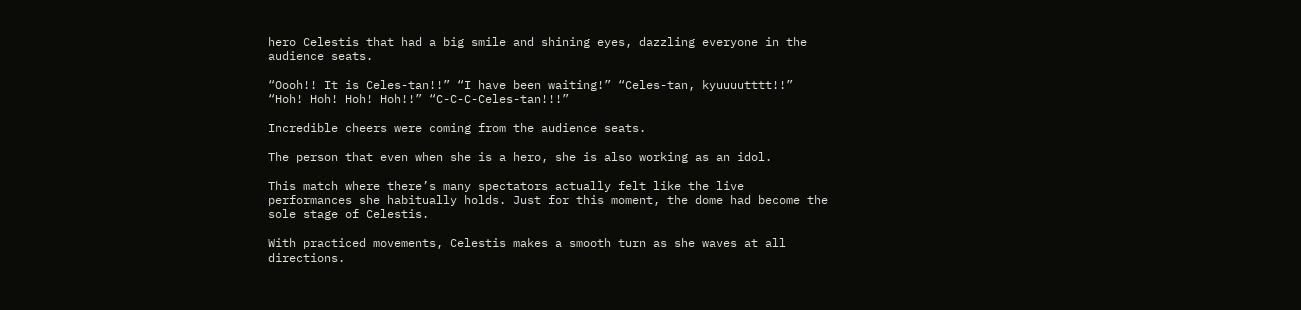hero Celestis that had a big smile and shining eyes, dazzling everyone in the audience seats.

“Oooh!! It is Celes-tan!!” “I have been waiting!” “Celes-tan, kyuuuutttt!!” “Hoh! Hoh! Hoh! Hoh!!” “C-C-C-Celes-tan!!!”

Incredible cheers were coming from the audience seats.

The person that even when she is a hero, she is also working as an idol.

This match where there’s many spectators actually felt like the live performances she habitually holds. Just for this moment, the dome had become the sole stage of Celestis.

With practiced movements, Celestis makes a smooth turn as she waves at all directions.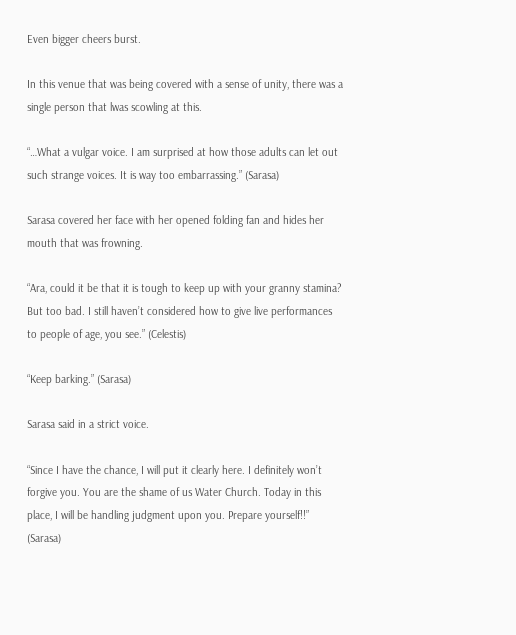Even bigger cheers burst.

In this venue that was being covered with a sense of unity, there was a single person that lwas scowling at this.

“…What a vulgar voice. I am surprised at how those adults can let out such strange voices. It is way too embarrassing.” (Sarasa)

Sarasa covered her face with her opened folding fan and hides her mouth that was frowning.

“Ara, could it be that it is tough to keep up with your granny stamina? But too bad. I still haven’t considered how to give live performances to people of age, you see.” (Celestis)

“Keep barking.” (Sarasa)

Sarasa said in a strict voice.

“Since I have the chance, I will put it clearly here. I definitely won’t forgive you. You are the shame of us Water Church. Today in this place, I will be handling judgment upon you. Prepare yourself!!” (Sarasa)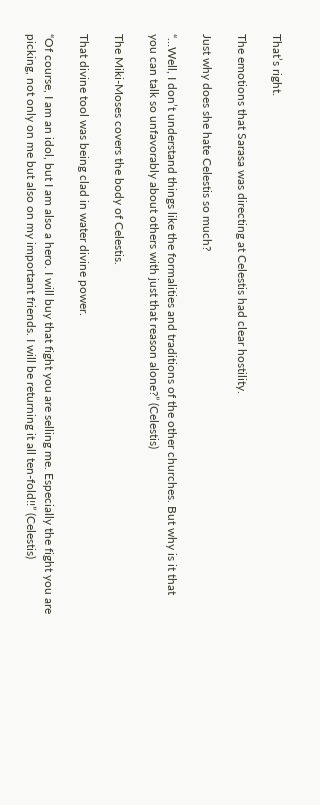That’s right.

The emotions that Sarasa was directing at Celestis had clear hostility.

Just why does she hate Celestis so much?

“…Well, I don’t understand things like the formalities and traditions of the other churches. But why is it that you can talk so unfavorably about others with just that reason alone?” (Celestis)

The Miki-Moses covers the body of Celestis.

That divine tool was being clad in water divine power.

“Of course, I am an idol, but I am also a hero. I will buy that fight you are selling me. Especially the fight you are picking, not only on me but also on my important friends. I will be returning it all ten-fold!!” (Celestis)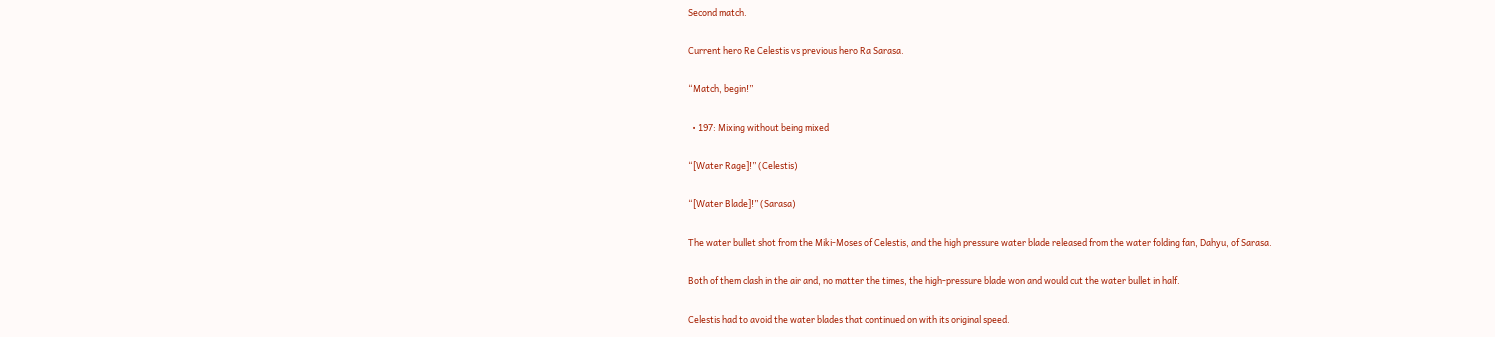Second match.

Current hero Re Celestis vs previous hero Ra Sarasa.

“Match, begin!”

  • 197: Mixing without being mixed

“[Water Rage]!” (Celestis)

“[Water Blade]!” (Sarasa)

The water bullet shot from the Miki-Moses of Celestis, and the high pressure water blade released from the water folding fan, Dahyu, of Sarasa.

Both of them clash in the air and, no matter the times, the high-pressure blade won and would cut the water bullet in half.

Celestis had to avoid the water blades that continued on with its original speed.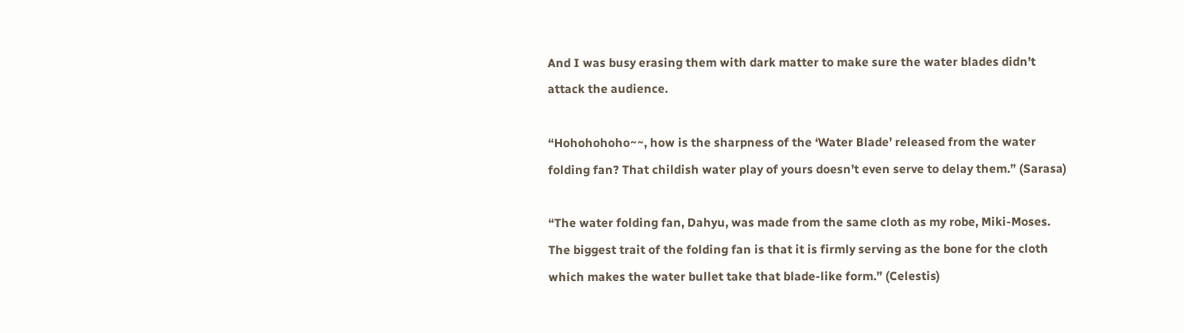And I was busy erasing them with dark matter to make sure the water blades didn’t attack the audience.

“Hohohohoho~~, how is the sharpness of the ‘Water Blade’ released from the water folding fan? That childish water play of yours doesn’t even serve to delay them.” (Sarasa)

“The water folding fan, Dahyu, was made from the same cloth as my robe, Miki-Moses. The biggest trait of the folding fan is that it is firmly serving as the bone for the cloth which makes the water bullet take that blade-like form.” (Celestis)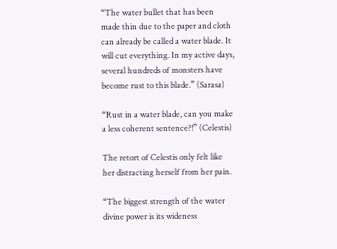“The water bullet that has been made thin due to the paper and cloth can already be called a water blade. It will cut everything. In my active days, several hundreds of monsters have become rust to this blade.” (Sarasa)

“Rust in a water blade, can you make a less coherent sentence?!” (Celestis)

The retort of Celestis only felt like her distracting herself from her pain.

“The biggest strength of the water divine power is its wideness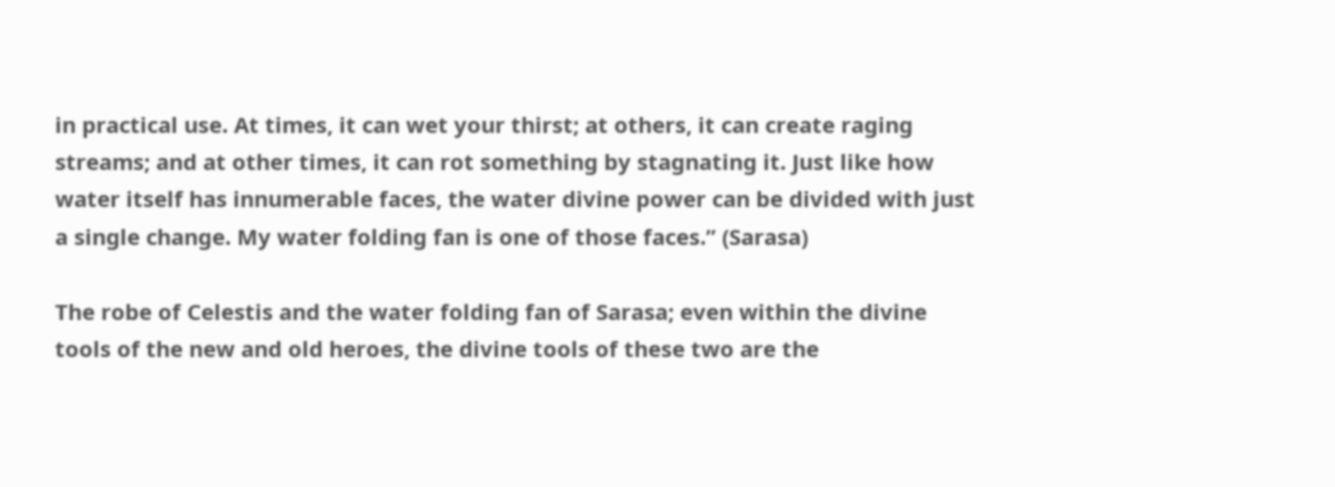in practical use. At times, it can wet your thirst; at others, it can create raging streams; and at other times, it can rot something by stagnating it. Just like how water itself has innumerable faces, the water divine power can be divided with just a single change. My water folding fan is one of those faces.” (Sarasa)

The robe of Celestis and the water folding fan of Sarasa; even within the divine tools of the new and old heroes, the divine tools of these two are the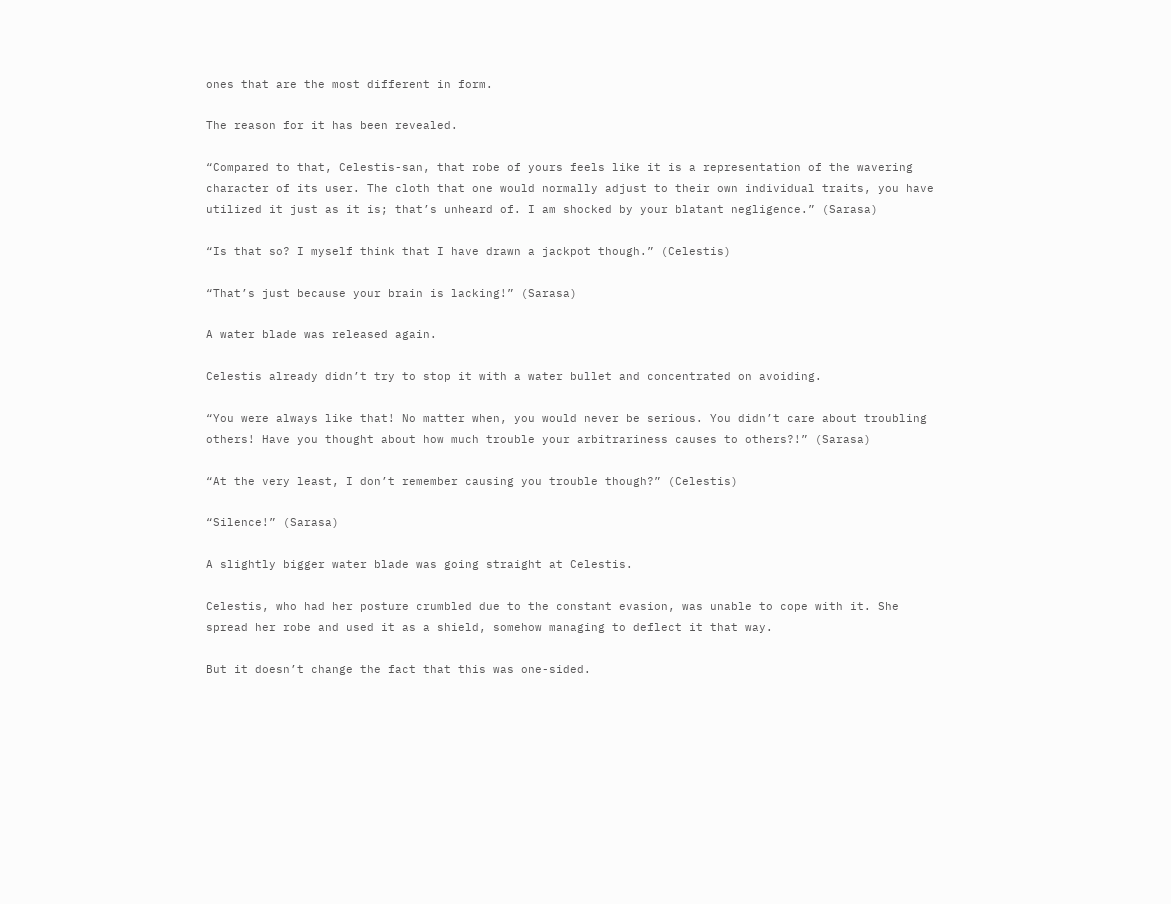ones that are the most different in form.

The reason for it has been revealed.

“Compared to that, Celestis-san, that robe of yours feels like it is a representation of the wavering character of its user. The cloth that one would normally adjust to their own individual traits, you have utilized it just as it is; that’s unheard of. I am shocked by your blatant negligence.” (Sarasa)

“Is that so? I myself think that I have drawn a jackpot though.” (Celestis)

“That’s just because your brain is lacking!” (Sarasa)

A water blade was released again.

Celestis already didn’t try to stop it with a water bullet and concentrated on avoiding.

“You were always like that! No matter when, you would never be serious. You didn’t care about troubling others! Have you thought about how much trouble your arbitrariness causes to others?!” (Sarasa)

“At the very least, I don’t remember causing you trouble though?” (Celestis)

“Silence!” (Sarasa)

A slightly bigger water blade was going straight at Celestis.

Celestis, who had her posture crumbled due to the constant evasion, was unable to cope with it. She spread her robe and used it as a shield, somehow managing to deflect it that way.

But it doesn’t change the fact that this was one-sided.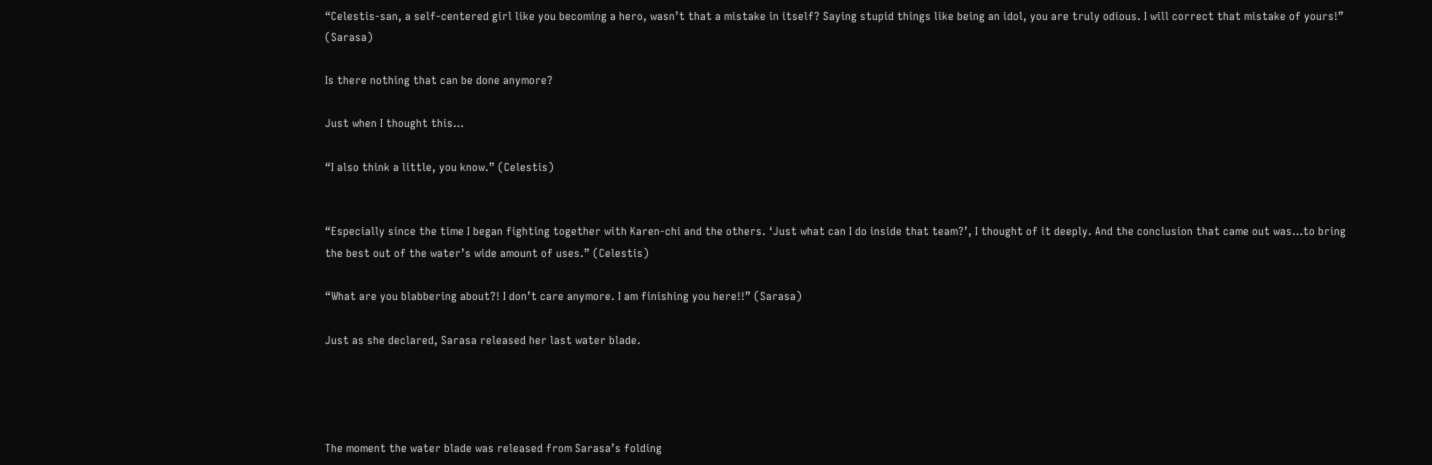“Celestis-san, a self-centered girl like you becoming a hero, wasn’t that a mistake in itself? Saying stupid things like being an idol, you are truly odious. I will correct that mistake of yours!” (Sarasa)

Is there nothing that can be done anymore?

Just when I thought this…

“I also think a little, you know.” (Celestis)


“Especially since the time I began fighting together with Karen-chi and the others. ‘Just what can I do inside that team?’, I thought of it deeply. And the conclusion that came out was…to bring the best out of the water’s wide amount of uses.” (Celestis)

“What are you blabbering about?! I don’t care anymore. I am finishing you here!!” (Sarasa)

Just as she declared, Sarasa released her last water blade.




The moment the water blade was released from Sarasa’s folding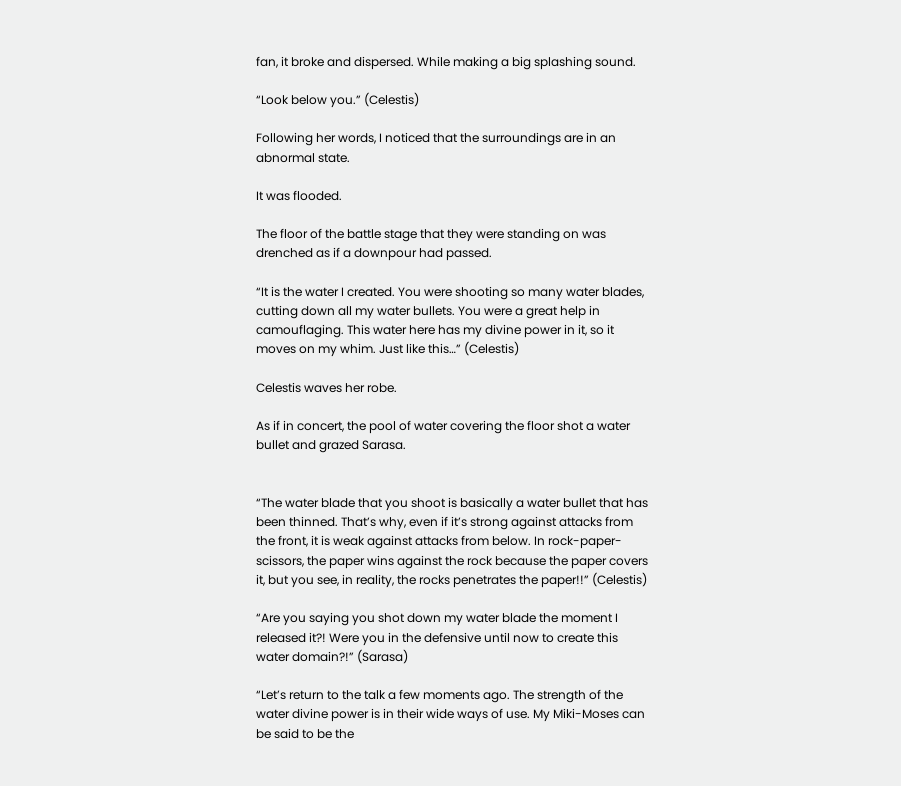fan, it broke and dispersed. While making a big splashing sound.

“Look below you.” (Celestis)

Following her words, I noticed that the surroundings are in an abnormal state.

It was flooded.

The floor of the battle stage that they were standing on was drenched as if a downpour had passed.

“It is the water I created. You were shooting so many water blades, cutting down all my water bullets. You were a great help in camouflaging. This water here has my divine power in it, so it moves on my whim. Just like this…” (Celestis)

Celestis waves her robe.

As if in concert, the pool of water covering the floor shot a water bullet and grazed Sarasa.


“The water blade that you shoot is basically a water bullet that has been thinned. That’s why, even if it’s strong against attacks from the front, it is weak against attacks from below. In rock-paper-scissors, the paper wins against the rock because the paper covers it, but you see, in reality, the rocks penetrates the paper!!” (Celestis)

“Are you saying you shot down my water blade the moment I released it?! Were you in the defensive until now to create this water domain?!” (Sarasa)

“Let’s return to the talk a few moments ago. The strength of the water divine power is in their wide ways of use. My Miki-Moses can be said to be the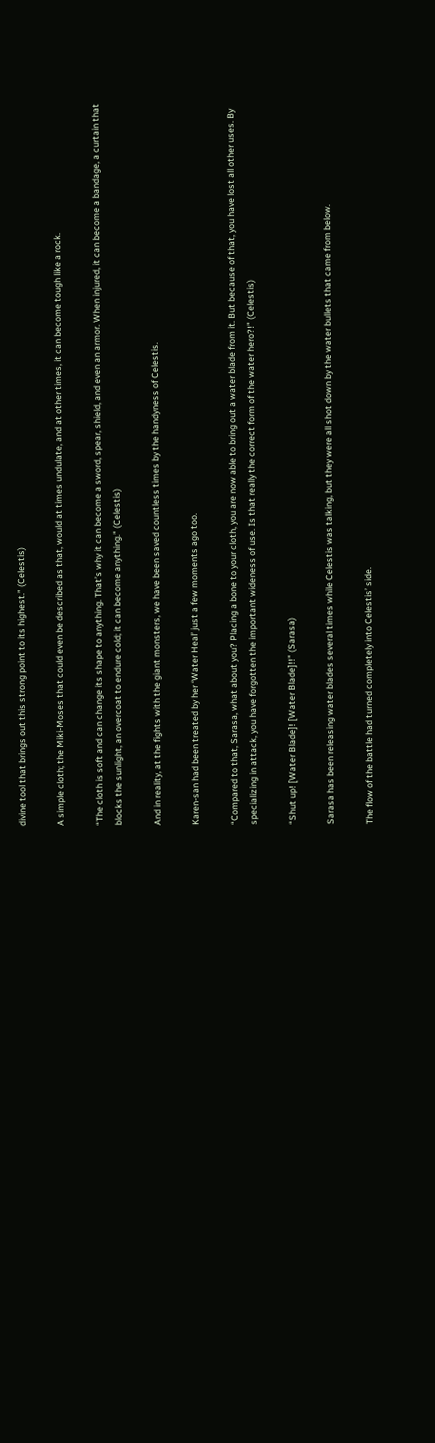divine tool that brings out this strong point to its highest.” (Celestis)

A simple cloth; the Miki-Moses that could even be described as that, would at times undulate, and at other times, it can become tough like a rock.

“The cloth is soft and can change its shape to anything. That’s why it can become a sword, spear, shield, and even an armor. When injured, it can become a bandage, a curtain that blocks the sunlight, an overcoat to endure cold; it can become anything.” (Celestis)

And in reality, at the fights with the giant monsters, we have been saved countless times by the handyness of Celestis.

Karen-san had been treated by her ‘Water Heal’ just a few moments ago too.

“Compared to that, Sarasa, what about you? Placing a bone to your cloth, you are now able to bring out a water blade from it. But because of that, you have lost all other uses. By specializing in attack, you have forgotten the important wideness of use. Is that really the correct form of the water hero?!” (Celestis)

“Shut up! [Water Blade]! [Water Blade]!!” (Sarasa)

Sarasa has been releasing water blades several times while Celestis was talking, but they were all shot down by the water bullets that came from below.

The flow of the battle had turned completely into Celestis’ side.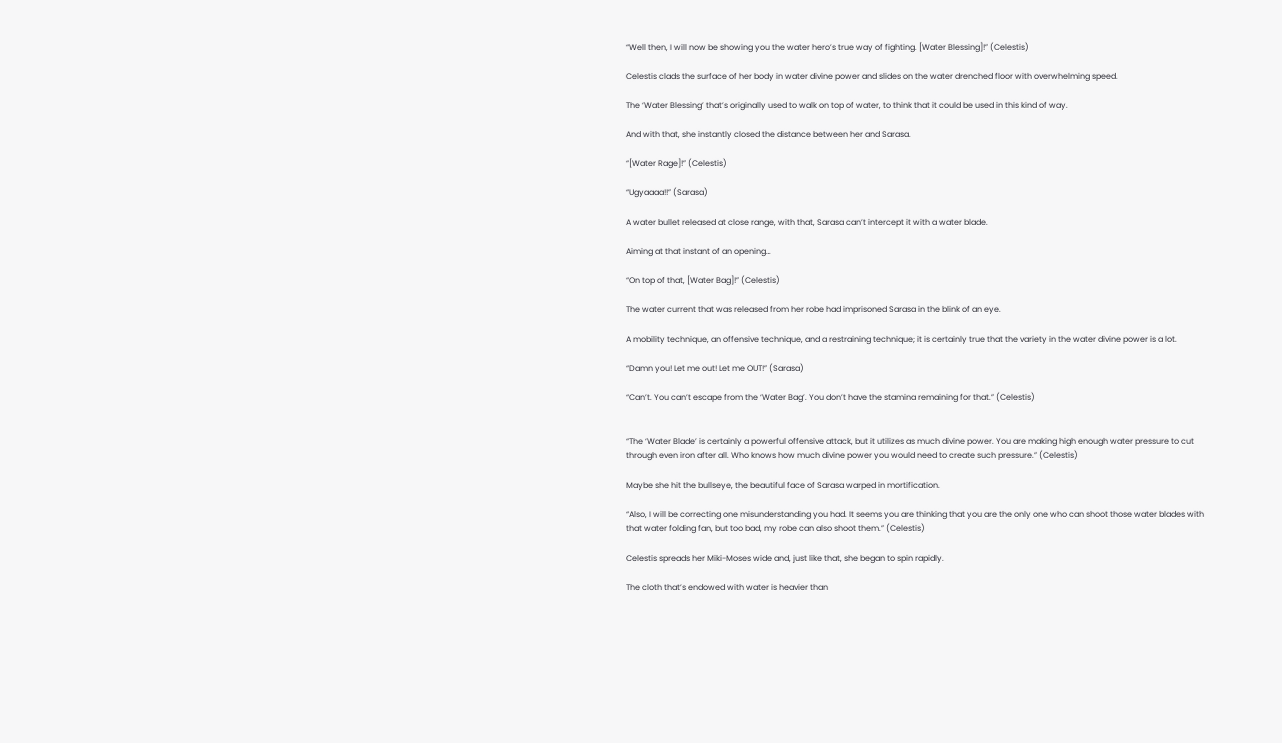“Well then, I will now be showing you the water hero’s true way of fighting. [Water Blessing]!” (Celestis)

Celestis clads the surface of her body in water divine power and slides on the water drenched floor with overwhelming speed.

The ‘Water Blessing’ that’s originally used to walk on top of water, to think that it could be used in this kind of way.

And with that, she instantly closed the distance between her and Sarasa.

“[Water Rage]!” (Celestis)

“Ugyaaaa!!” (Sarasa)

A water bullet released at close range, with that, Sarasa can’t intercept it with a water blade.

Aiming at that instant of an opening…

“On top of that, [Water Bag]!” (Celestis)

The water current that was released from her robe had imprisoned Sarasa in the blink of an eye.

A mobility technique, an offensive technique, and a restraining technique; it is certainly true that the variety in the water divine power is a lot.

“Damn you! Let me out! Let me OUT!” (Sarasa)

“Can’t. You can’t escape from the ‘Water Bag’. You don’t have the stamina remaining for that.” (Celestis)


“The ‘Water Blade’ is certainly a powerful offensive attack, but it utilizes as much divine power. You are making high enough water pressure to cut through even iron after all. Who knows how much divine power you would need to create such pressure.” (Celestis)

Maybe she hit the bullseye, the beautiful face of Sarasa warped in mortification.

“Also, I will be correcting one misunderstanding you had. It seems you are thinking that you are the only one who can shoot those water blades with that water folding fan, but too bad, my robe can also shoot them.” (Celestis)

Celestis spreads her Miki-Moses wide and, just like that, she began to spin rapidly.

The cloth that’s endowed with water is heavier than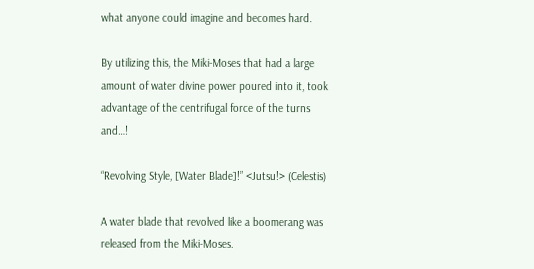what anyone could imagine and becomes hard.

By utilizing this, the Miki-Moses that had a large amount of water divine power poured into it, took advantage of the centrifugal force of the turns and…!

“Revolving Style, [Water Blade]!” <Jutsu!> (Celestis)

A water blade that revolved like a boomerang was released from the Miki-Moses.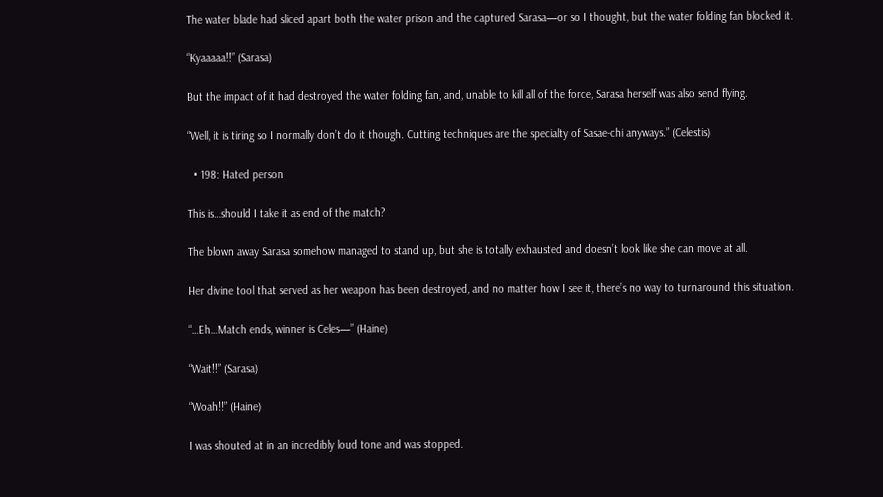The water blade had sliced apart both the water prison and the captured Sarasa—or so I thought, but the water folding fan blocked it.

“Kyaaaaa!!” (Sarasa)

But the impact of it had destroyed the water folding fan, and, unable to kill all of the force, Sarasa herself was also send flying.

“Well, it is tiring so I normally don’t do it though. Cutting techniques are the specialty of Sasae-chi anyways.” (Celestis)

  • 198: Hated person

This is…should I take it as end of the match?

The blown away Sarasa somehow managed to stand up, but she is totally exhausted and doesn’t look like she can move at all.

Her divine tool that served as her weapon has been destroyed, and no matter how I see it, there’s no way to turnaround this situation.

“…Eh…Match ends, winner is Celes—” (Haine)

“Wait!!” (Sarasa)

“Woah!!” (Haine)

I was shouted at in an incredibly loud tone and was stopped.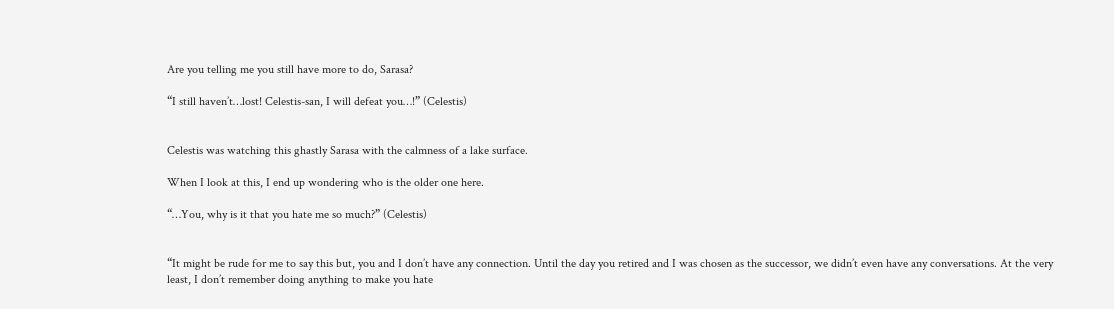Are you telling me you still have more to do, Sarasa?

“I still haven’t…lost! Celestis-san, I will defeat you…!” (Celestis)


Celestis was watching this ghastly Sarasa with the calmness of a lake surface.

When I look at this, I end up wondering who is the older one here.

“…You, why is it that you hate me so much?” (Celestis)


“It might be rude for me to say this but, you and I don’t have any connection. Until the day you retired and I was chosen as the successor, we didn’t even have any conversations. At the very least, I don’t remember doing anything to make you hate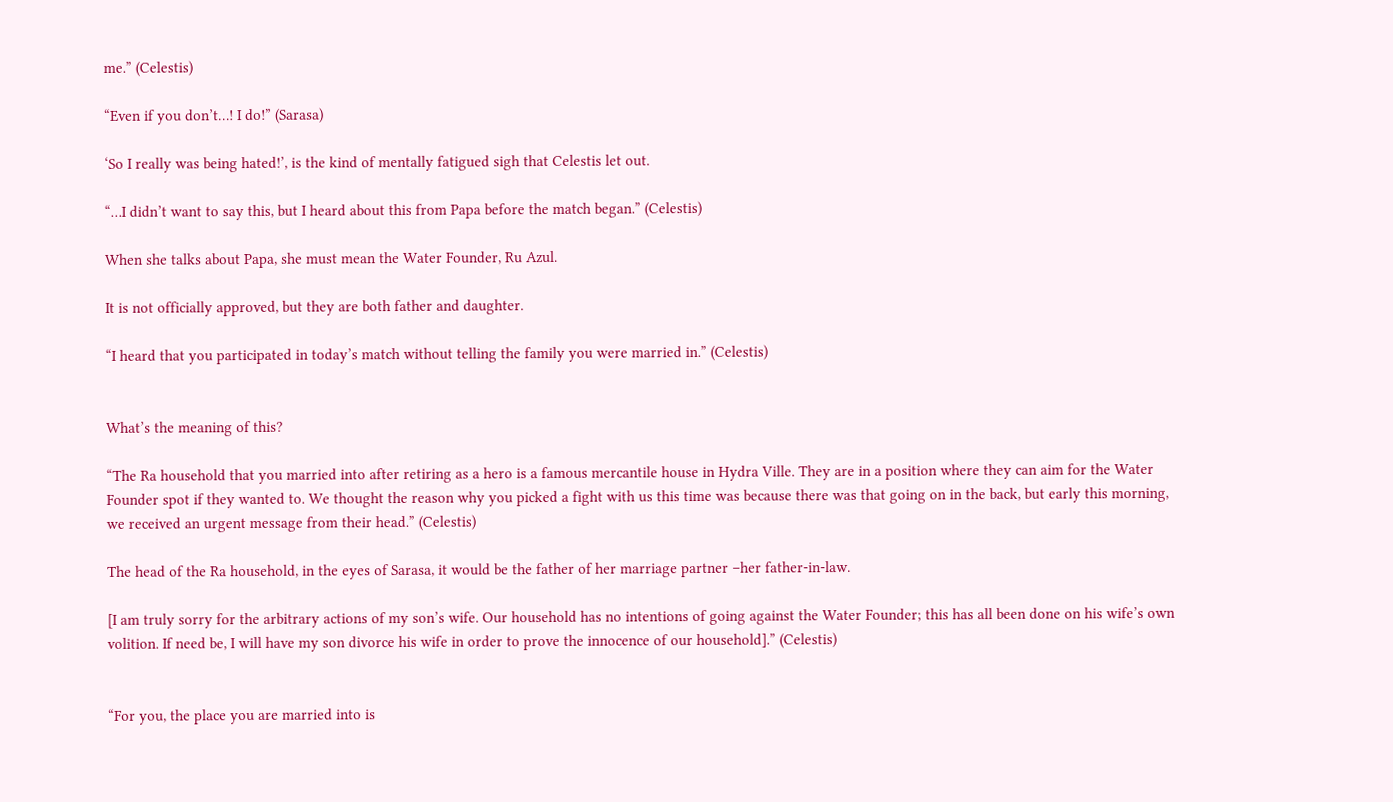me.” (Celestis)

“Even if you don’t…! I do!” (Sarasa)

‘So I really was being hated!’, is the kind of mentally fatigued sigh that Celestis let out.

“…I didn’t want to say this, but I heard about this from Papa before the match began.” (Celestis)

When she talks about Papa, she must mean the Water Founder, Ru Azul.

It is not officially approved, but they are both father and daughter.

“I heard that you participated in today’s match without telling the family you were married in.” (Celestis)


What’s the meaning of this?

“The Ra household that you married into after retiring as a hero is a famous mercantile house in Hydra Ville. They are in a position where they can aim for the Water Founder spot if they wanted to. We thought the reason why you picked a fight with us this time was because there was that going on in the back, but early this morning, we received an urgent message from their head.” (Celestis)

The head of the Ra household, in the eyes of Sarasa, it would be the father of her marriage partner –her father-in-law.

[I am truly sorry for the arbitrary actions of my son’s wife. Our household has no intentions of going against the Water Founder; this has all been done on his wife’s own volition. If need be, I will have my son divorce his wife in order to prove the innocence of our household].” (Celestis)


“For you, the place you are married into is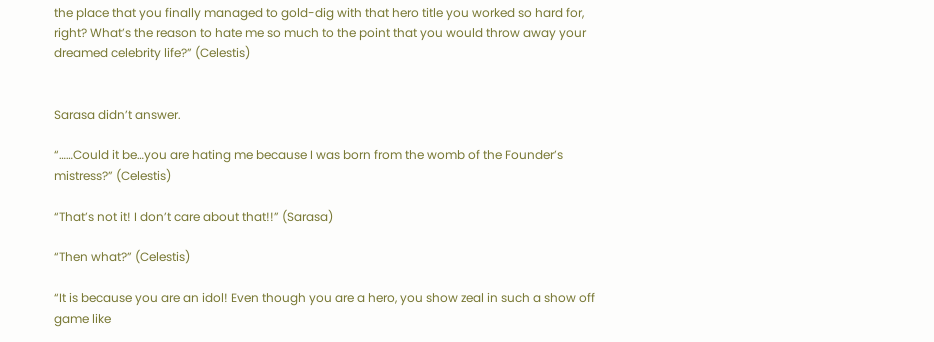the place that you finally managed to gold-dig with that hero title you worked so hard for, right? What’s the reason to hate me so much to the point that you would throw away your dreamed celebrity life?” (Celestis)


Sarasa didn’t answer.

“……Could it be…you are hating me because I was born from the womb of the Founder’s mistress?” (Celestis)

“That’s not it! I don’t care about that!!” (Sarasa)

“Then what?” (Celestis)

“It is because you are an idol! Even though you are a hero, you show zeal in such a show off game like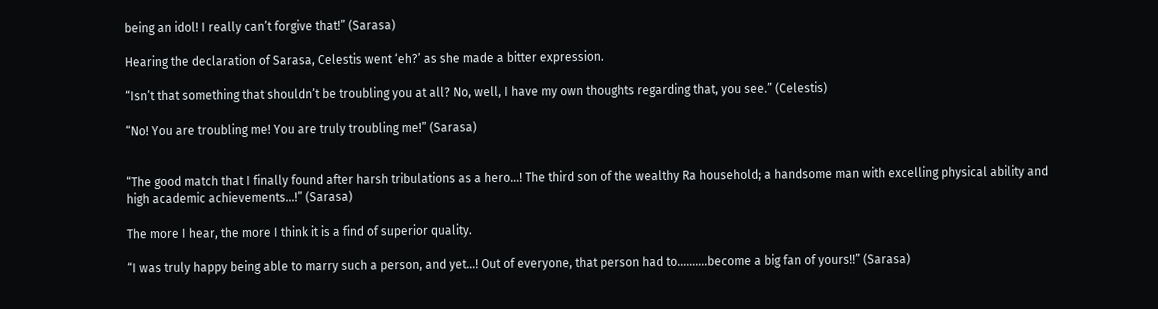being an idol! I really can’t forgive that!” (Sarasa)

Hearing the declaration of Sarasa, Celestis went ‘eh?’ as she made a bitter expression.

“Isn’t that something that shouldn’t be troubling you at all? No, well, I have my own thoughts regarding that, you see.” (Celestis)

“No! You are troubling me! You are truly troubling me!” (Sarasa)


“The good match that I finally found after harsh tribulations as a hero…! The third son of the wealthy Ra household; a handsome man with excelling physical ability and high academic achievements…!” (Sarasa)

The more I hear, the more I think it is a find of superior quality.

“I was truly happy being able to marry such a person, and yet…! Out of everyone, that person had to……….become a big fan of yours!!” (Sarasa)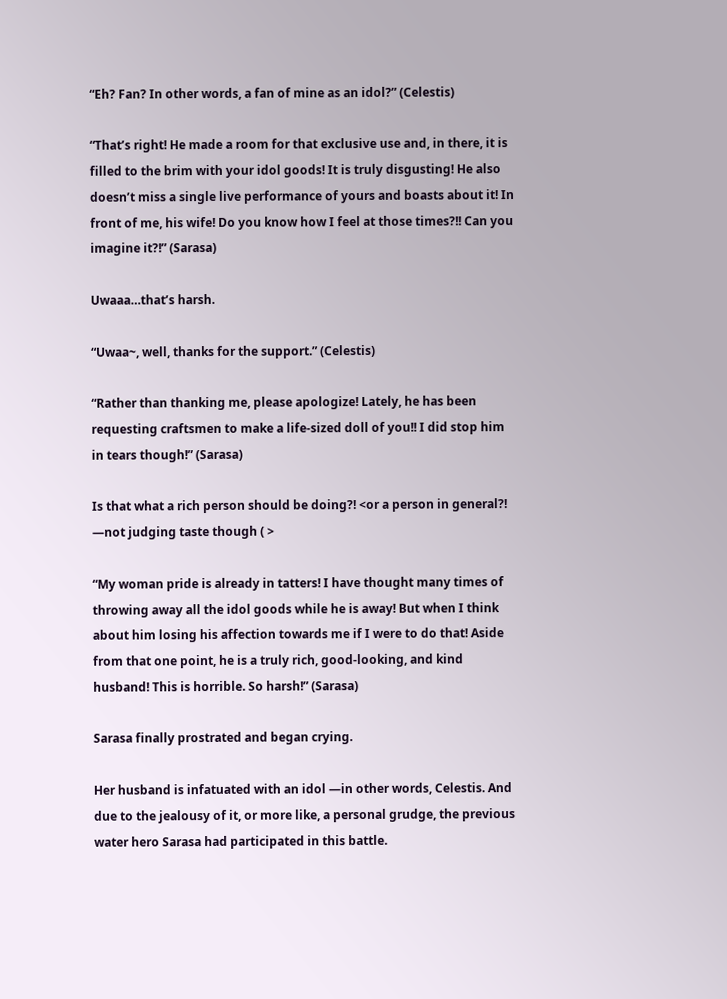“Eh? Fan? In other words, a fan of mine as an idol?” (Celestis)

“That’s right! He made a room for that exclusive use and, in there, it is filled to the brim with your idol goods! It is truly disgusting! He also doesn’t miss a single live performance of yours and boasts about it! In front of me, his wife! Do you know how I feel at those times?!! Can you imagine it?!” (Sarasa)

Uwaaa…that’s harsh.

“Uwaa~, well, thanks for the support.” (Celestis)

“Rather than thanking me, please apologize! Lately, he has been requesting craftsmen to make a life-sized doll of you!! I did stop him in tears though!” (Sarasa)

Is that what a rich person should be doing?! <or a person in general?! —not judging taste though ( >

“My woman pride is already in tatters! I have thought many times of throwing away all the idol goods while he is away! But when I think about him losing his affection towards me if I were to do that! Aside from that one point, he is a truly rich, good-looking, and kind husband! This is horrible. So harsh!” (Sarasa)

Sarasa finally prostrated and began crying.

Her husband is infatuated with an idol —in other words, Celestis. And due to the jealousy of it, or more like, a personal grudge, the previous water hero Sarasa had participated in this battle.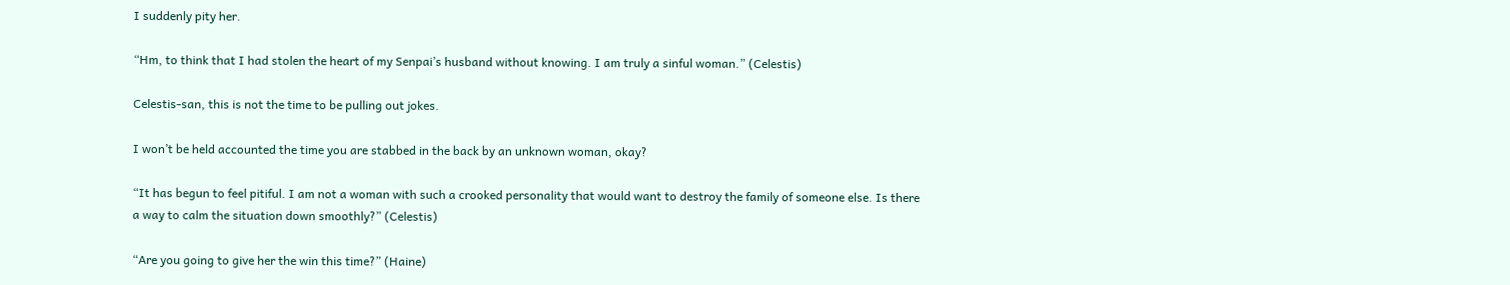I suddenly pity her.

“Hm, to think that I had stolen the heart of my Senpai’s husband without knowing. I am truly a sinful woman.” (Celestis)

Celestis-san, this is not the time to be pulling out jokes.

I won’t be held accounted the time you are stabbed in the back by an unknown woman, okay?

“It has begun to feel pitiful. I am not a woman with such a crooked personality that would want to destroy the family of someone else. Is there a way to calm the situation down smoothly?” (Celestis)

“Are you going to give her the win this time?” (Haine)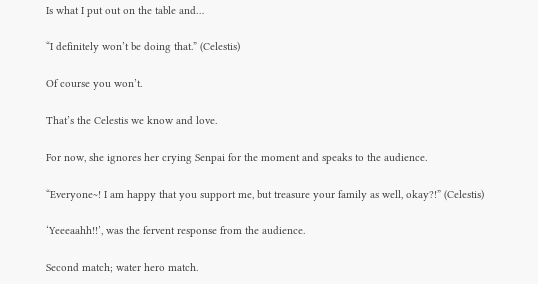Is what I put out on the table and…

“I definitely won’t be doing that.” (Celestis)

Of course you won’t.

That’s the Celestis we know and love.

For now, she ignores her crying Senpai for the moment and speaks to the audience.

“Everyone~! I am happy that you support me, but treasure your family as well, okay?!” (Celestis)

‘Yeeeaahh!!’, was the fervent response from the audience.

Second match; water hero match.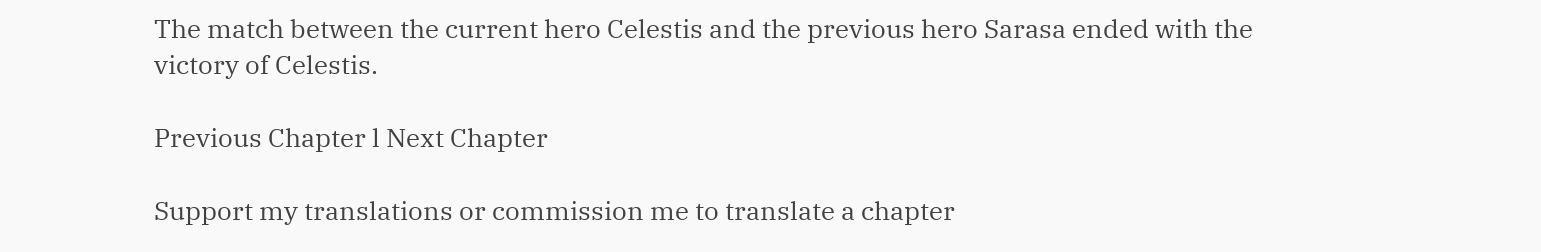The match between the current hero Celestis and the previous hero Sarasa ended with the victory of Celestis.

Previous Chapter l Next Chapter

Support my translations or commission me to translate a chapter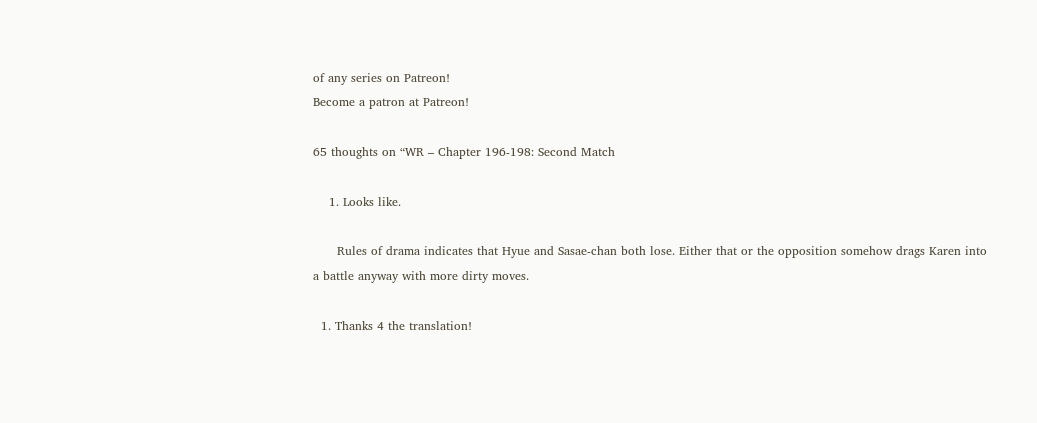of any series on Patreon!
Become a patron at Patreon!

65 thoughts on “WR – Chapter 196-198: Second Match

    1. Looks like.

      Rules of drama indicates that Hyue and Sasae-chan both lose. Either that or the opposition somehow drags Karen into a battle anyway with more dirty moves.

  1. Thanks 4 the translation!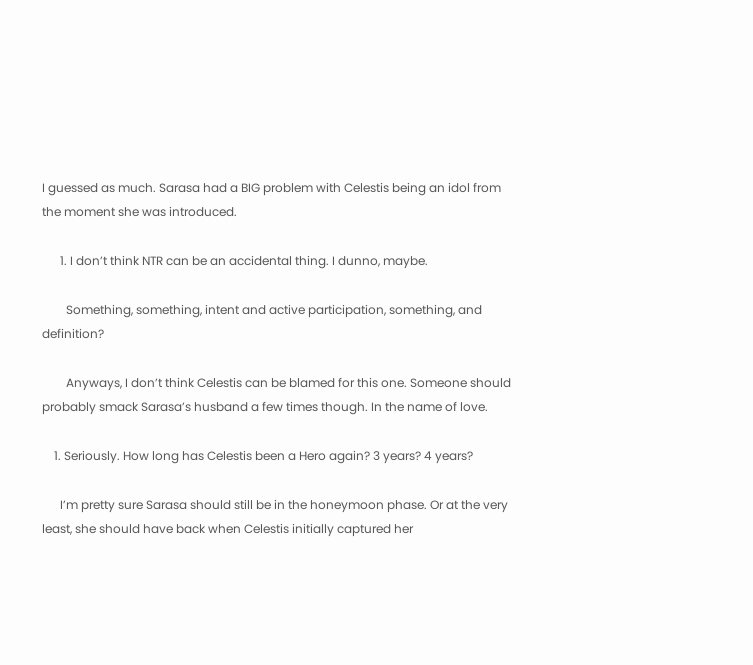I guessed as much. Sarasa had a BIG problem with Celestis being an idol from the moment she was introduced.

      1. I don’t think NTR can be an accidental thing. I dunno, maybe.

        Something, something, intent and active participation, something, and definition?

        Anyways, I don’t think Celestis can be blamed for this one. Someone should probably smack Sarasa’s husband a few times though. In the name of love.

    1. Seriously. How long has Celestis been a Hero again? 3 years? 4 years?

      I’m pretty sure Sarasa should still be in the honeymoon phase. Or at the very least, she should have back when Celestis initially captured her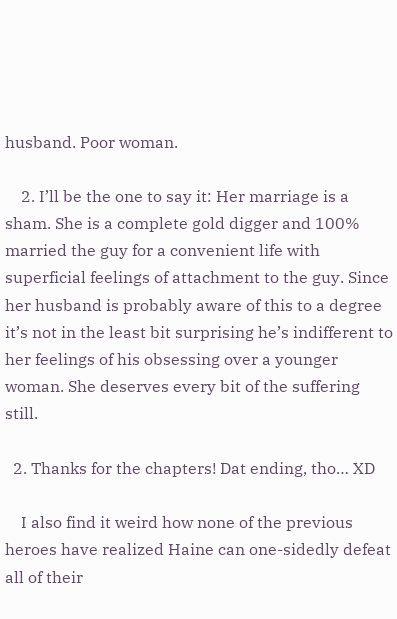husband. Poor woman.

    2. I’ll be the one to say it: Her marriage is a sham. She is a complete gold digger and 100% married the guy for a convenient life with superficial feelings of attachment to the guy. Since her husband is probably aware of this to a degree it’s not in the least bit surprising he’s indifferent to her feelings of his obsessing over a younger woman. She deserves every bit of the suffering still.

  2. Thanks for the chapters! Dat ending, tho… XD

    I also find it weird how none of the previous heroes have realized Haine can one-sidedly defeat all of their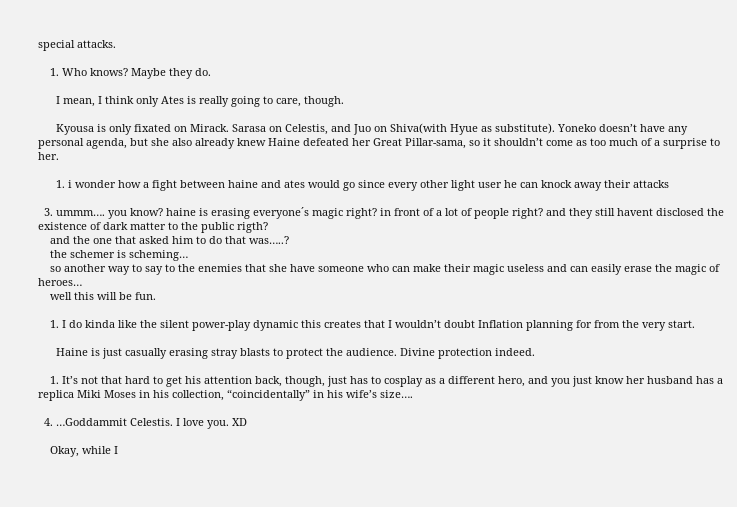special attacks.

    1. Who knows? Maybe they do.

      I mean, I think only Ates is really going to care, though.

      Kyousa is only fixated on Mirack. Sarasa on Celestis, and Juo on Shiva(with Hyue as substitute). Yoneko doesn’t have any personal agenda, but she also already knew Haine defeated her Great Pillar-sama, so it shouldn’t come as too much of a surprise to her.

      1. i wonder how a fight between haine and ates would go since every other light user he can knock away their attacks

  3. ummm…. you know? haine is erasing everyone´s magic right? in front of a lot of people right? and they still havent disclosed the existence of dark matter to the public rigth?
    and the one that asked him to do that was…..?
    the schemer is scheming…
    so another way to say to the enemies that she have someone who can make their magic useless and can easily erase the magic of heroes…
    well this will be fun.

    1. I do kinda like the silent power-play dynamic this creates that I wouldn’t doubt Inflation planning for from the very start.

      Haine is just casually erasing stray blasts to protect the audience. Divine protection indeed.

    1. It’s not that hard to get his attention back, though, just has to cosplay as a different hero, and you just know her husband has a replica Miki Moses in his collection, “coincidentally” in his wife’s size….

  4. …Goddammit Celestis. I love you. XD

    Okay, while I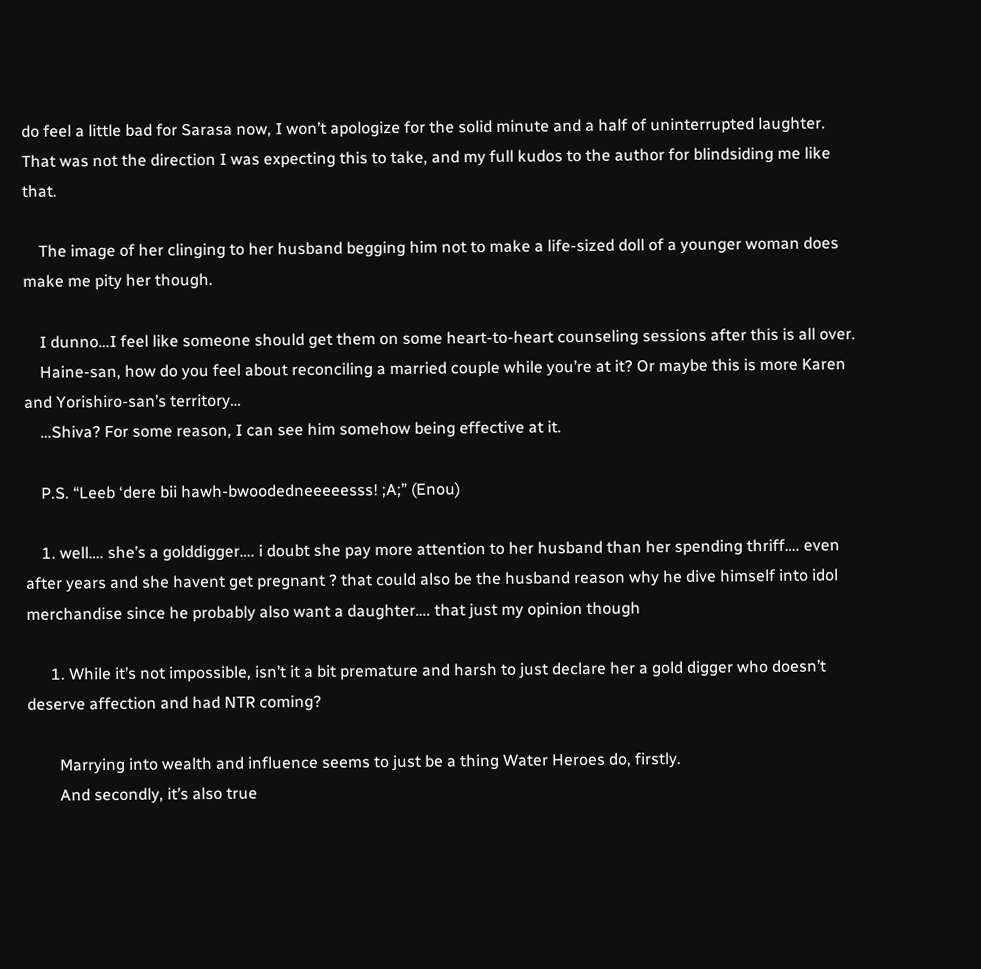do feel a little bad for Sarasa now, I won’t apologize for the solid minute and a half of uninterrupted laughter. That was not the direction I was expecting this to take, and my full kudos to the author for blindsiding me like that.

    The image of her clinging to her husband begging him not to make a life-sized doll of a younger woman does make me pity her though.

    I dunno…I feel like someone should get them on some heart-to-heart counseling sessions after this is all over.
    Haine-san, how do you feel about reconciling a married couple while you’re at it? Or maybe this is more Karen and Yorishiro-san’s territory…
    …Shiva? For some reason, I can see him somehow being effective at it.

    P.S. “Leeb ‘dere bii hawh-bwoodedneeeeesss! ;A;” (Enou)

    1. well…. she’s a golddigger…. i doubt she pay more attention to her husband than her spending thriff…. even after years and she havent get pregnant ? that could also be the husband reason why he dive himself into idol merchandise since he probably also want a daughter…. that just my opinion though

      1. While it’s not impossible, isn’t it a bit premature and harsh to just declare her a gold digger who doesn’t deserve affection and had NTR coming?

        Marrying into wealth and influence seems to just be a thing Water Heroes do, firstly.
        And secondly, it’s also true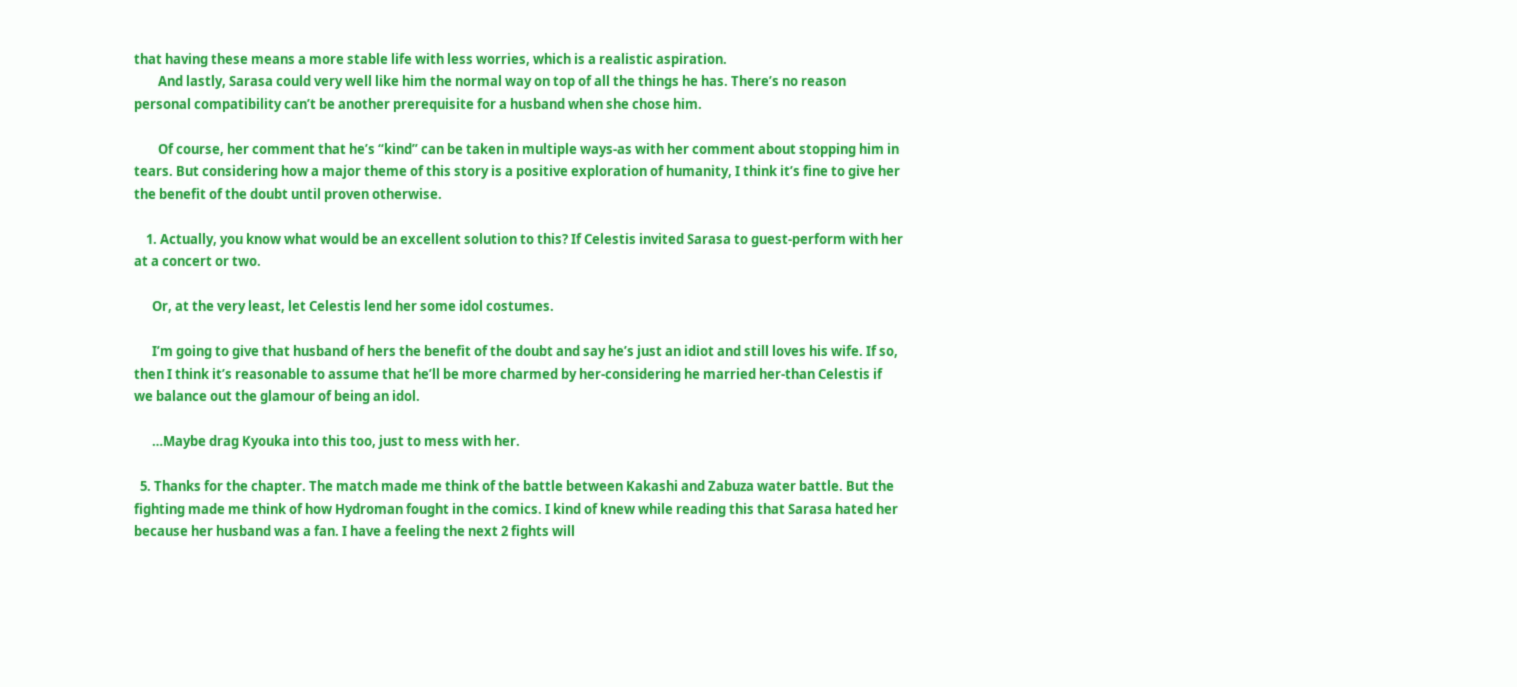that having these means a more stable life with less worries, which is a realistic aspiration.
        And lastly, Sarasa could very well like him the normal way on top of all the things he has. There’s no reason personal compatibility can’t be another prerequisite for a husband when she chose him.

        Of course, her comment that he’s “kind” can be taken in multiple ways-as with her comment about stopping him in tears. But considering how a major theme of this story is a positive exploration of humanity, I think it’s fine to give her the benefit of the doubt until proven otherwise.

    1. Actually, you know what would be an excellent solution to this? If Celestis invited Sarasa to guest-perform with her at a concert or two.

      Or, at the very least, let Celestis lend her some idol costumes.

      I’m going to give that husband of hers the benefit of the doubt and say he’s just an idiot and still loves his wife. If so, then I think it’s reasonable to assume that he’ll be more charmed by her-considering he married her-than Celestis if we balance out the glamour of being an idol.

      …Maybe drag Kyouka into this too, just to mess with her.

  5. Thanks for the chapter. The match made me think of the battle between Kakashi and Zabuza water battle. But the fighting made me think of how Hydroman fought in the comics. I kind of knew while reading this that Sarasa hated her because her husband was a fan. I have a feeling the next 2 fights will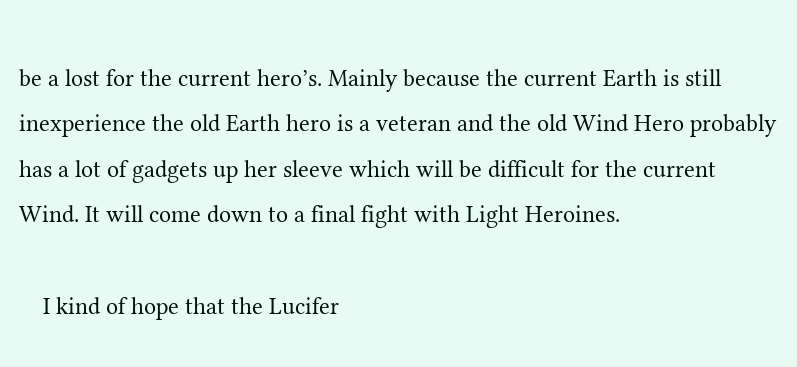be a lost for the current hero’s. Mainly because the current Earth is still inexperience the old Earth hero is a veteran and the old Wind Hero probably has a lot of gadgets up her sleeve which will be difficult for the current Wind. It will come down to a final fight with Light Heroines.

    I kind of hope that the Lucifer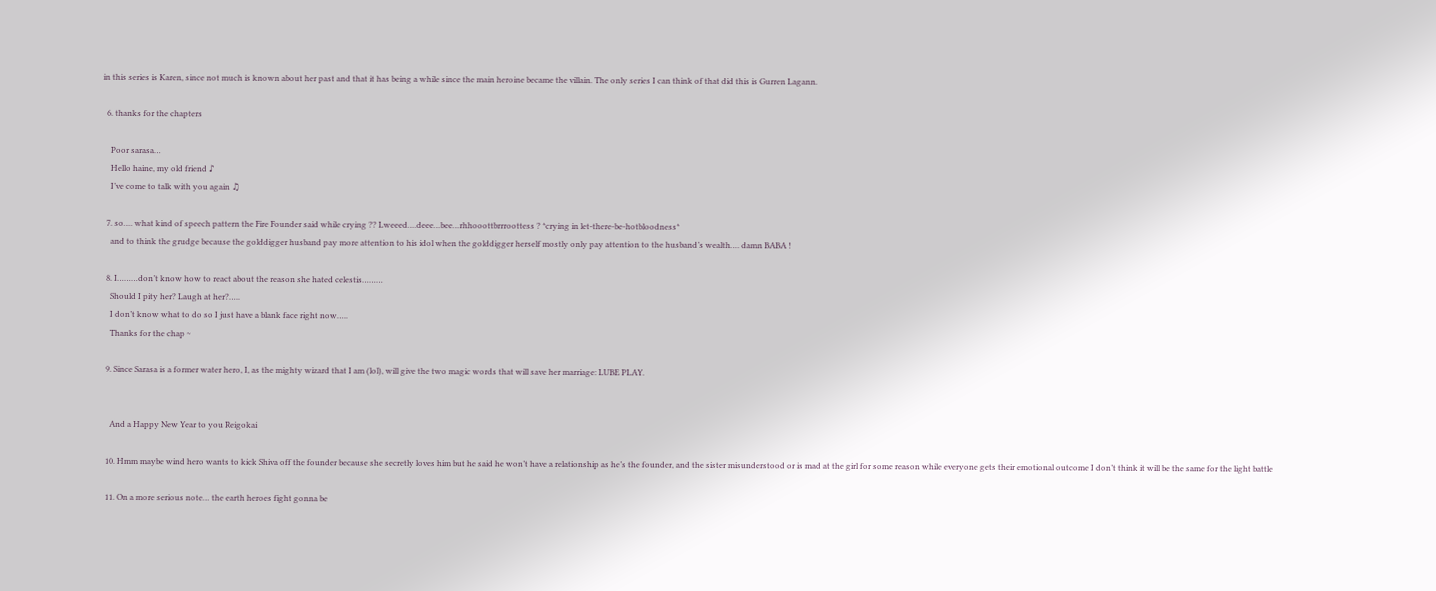in this series is Karen, since not much is known about her past and that it has being a while since the main heroine became the villain. The only series I can think of that did this is Gurren Lagann.

  6. thanks for the chapters

    Poor sarasa…
    Hello haine, my old friend ♪
    I’ve come to talk with you again ♫

  7. so…. what kind of speech pattern the Fire Founder said while crying ?? Lweeed….deee…bee…rhhooottbrrroottess ? *crying in let-there-be-hotbloodness*
    and to think the grudge because the golddigger husband pay more attention to his idol when the golddigger herself mostly only pay attention to the husband’s wealth…. damn BABA !

  8. I………don’t know how to react about the reason she hated celestis………
    Should I pity her? Laugh at her?…..
    I don’t know what to do so I just have a blank face right now…..
    Thanks for the chap ~

  9. Since Sarasa is a former water hero, I, as the mighty wizard that I am (lol), will give the two magic words that will save her marriage: LUBE PLAY.


    And a Happy New Year to you Reigokai

  10. Hmm maybe wind hero wants to kick Shiva off the founder because she secretly loves him but he said he won’t have a relationship as he’s the founder, and the sister misunderstood or is mad at the girl for some reason while everyone gets their emotional outcome I don’t think it will be the same for the light battle

  11. On a more serious note… the earth heroes fight gonna be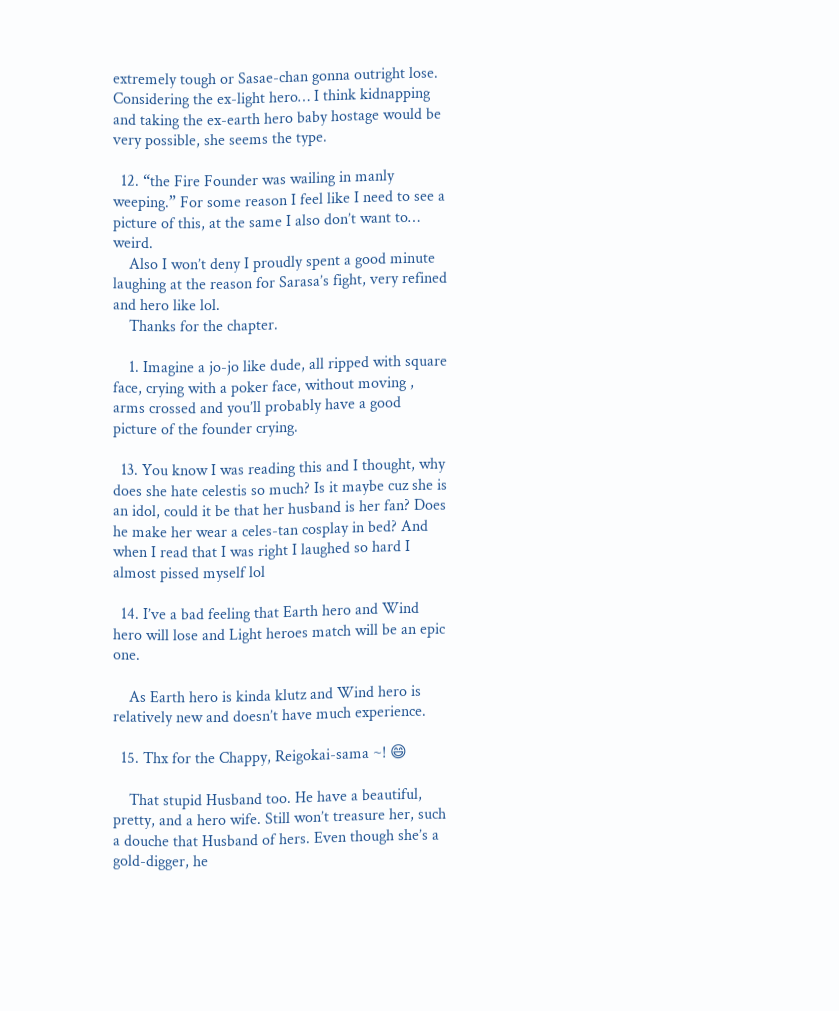extremely tough or Sasae-chan gonna outright lose. Considering the ex-light hero… I think kidnapping and taking the ex-earth hero baby hostage would be very possible, she seems the type.

  12. “the Fire Founder was wailing in manly weeping.” For some reason I feel like I need to see a picture of this, at the same I also don’t want to… weird.
    Also I won’t deny I proudly spent a good minute laughing at the reason for Sarasa’s fight, very refined and hero like lol.
    Thanks for the chapter.

    1. Imagine a jo-jo like dude, all ripped with square face, crying with a poker face, without moving , arms crossed and you’ll probably have a good picture of the founder crying.

  13. You know I was reading this and I thought, why does she hate celestis so much? Is it maybe cuz she is an idol, could it be that her husband is her fan? Does he make her wear a celes-tan cosplay in bed? And when I read that I was right I laughed so hard I almost pissed myself lol

  14. I’ve a bad feeling that Earth hero and Wind hero will lose and Light heroes match will be an epic one.

    As Earth hero is kinda klutz and Wind hero is relatively new and doesn’t have much experience.

  15. Thx for the Chappy, Reigokai-sama ~! 😄

    That stupid Husband too. He have a beautiful, pretty, and a hero wife. Still won’t treasure her, such a douche that Husband of hers. Even though she’s a gold-digger, he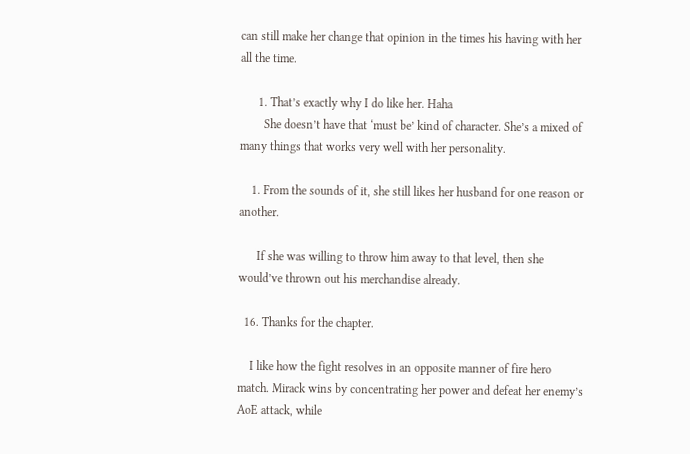can still make her change that opinion in the times his having with her all the time.

      1. That’s exactly why I do like her. Haha
        She doesn’t have that ‘must be’ kind of character. She’s a mixed of many things that works very well with her personality.

    1. From the sounds of it, she still likes her husband for one reason or another.

      If she was willing to throw him away to that level, then she would’ve thrown out his merchandise already.

  16. Thanks for the chapter.

    I like how the fight resolves in an opposite manner of fire hero match. Mirack wins by concentrating her power and defeat her enemy’s AoE attack, while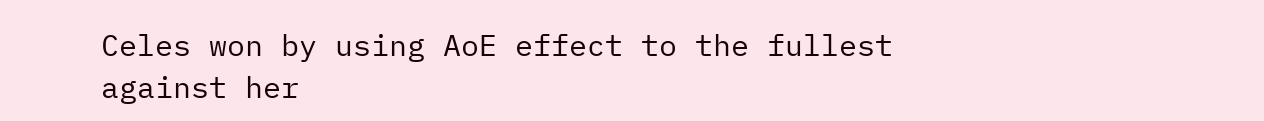Celes won by using AoE effect to the fullest against her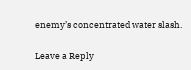enemy’s concentrated water slash.

Leave a Reply